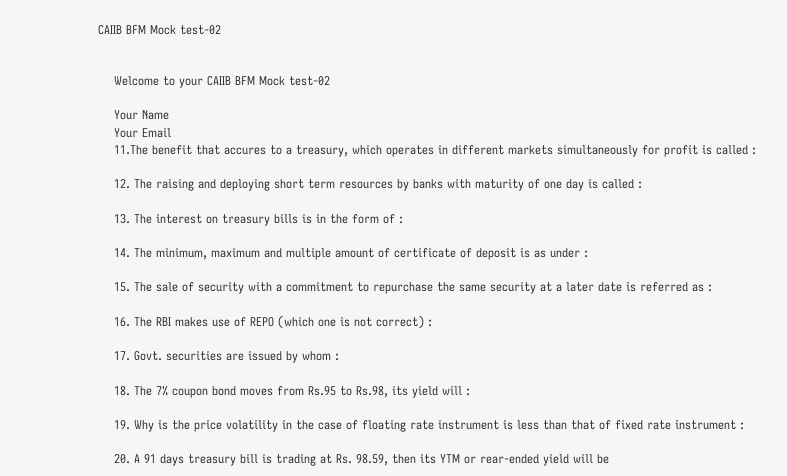CAIIB BFM Mock test-02


    Welcome to your CAIIB BFM Mock test-02

    Your Name
    Your Email
    11.The benefit that accures to a treasury, which operates in different markets simultaneously for profit is called :

    12. The raising and deploying short term resources by banks with maturity of one day is called :

    13. The interest on treasury bills is in the form of :

    14. The minimum, maximum and multiple amount of certificate of deposit is as under :

    15. The sale of security with a commitment to repurchase the same security at a later date is referred as :

    16. The RBI makes use of REPO (which one is not correct) :

    17. Govt. securities are issued by whom :

    18. The 7% coupon bond moves from Rs.95 to Rs.98, its yield will :

    19. Why is the price volatility in the case of floating rate instrument is less than that of fixed rate instrument :

    20. A 91 days treasury bill is trading at Rs. 98.59, then its YTM or rear-ended yield will be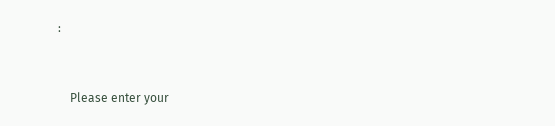:


    Please enter your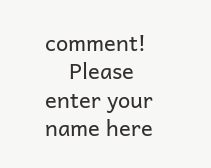comment!
    Please enter your name here